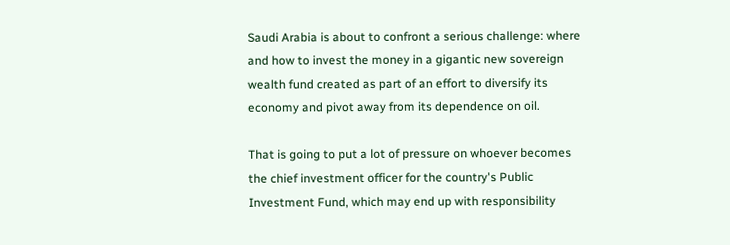Saudi Arabia is about to confront a serious challenge: where and how to invest the money in a gigantic new sovereign wealth fund created as part of an effort to diversify its economy and pivot away from its dependence on oil.

That is going to put a lot of pressure on whoever becomes the chief investment officer for the country's Public Investment Fund, which may end up with responsibility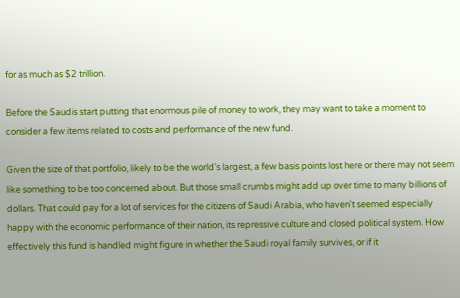for as much as $2 trillion.

Before the Saudis start putting that enormous pile of money to work, they may want to take a moment to consider a few items related to costs and performance of the new fund.

Given the size of that portfolio, likely to be the world's largest, a few basis points lost here or there may not seem like something to be too concerned about. But those small crumbs might add up over time to many billions of dollars. That could pay for a lot of services for the citizens of Saudi Arabia, who haven't seemed especially happy with the economic performance of their nation, its repressive culture and closed political system. How effectively this fund is handled might figure in whether the Saudi royal family survives, or if it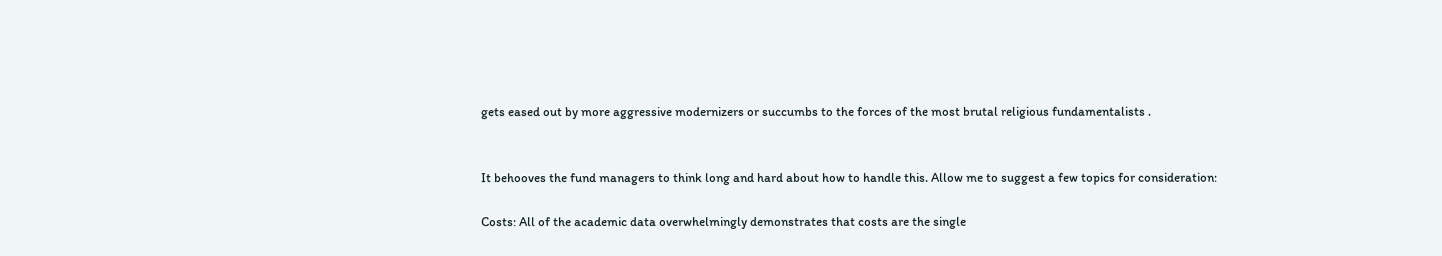gets eased out by more aggressive modernizers or succumbs to the forces of the most brutal religious fundamentalists .


It behooves the fund managers to think long and hard about how to handle this. Allow me to suggest a few topics for consideration:

Costs: All of the academic data overwhelmingly demonstrates that costs are the single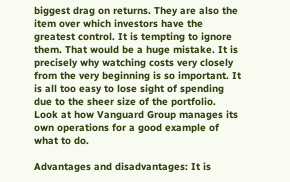biggest drag on returns. They are also the item over which investors have the greatest control. It is tempting to ignore them. That would be a huge mistake. It is precisely why watching costs very closely from the very beginning is so important. It is all too easy to lose sight of spending due to the sheer size of the portfolio. Look at how Vanguard Group manages its own operations for a good example of what to do.

Advantages and disadvantages: It is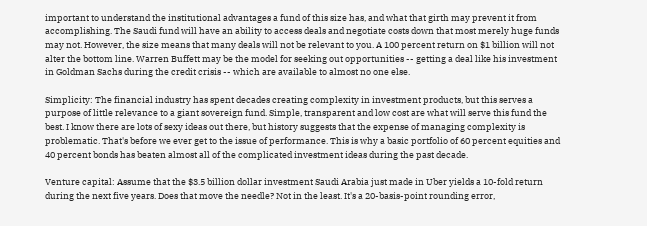important to understand the institutional advantages a fund of this size has, and what that girth may prevent it from accomplishing. The Saudi fund will have an ability to access deals and negotiate costs down that most merely huge funds may not. However, the size means that many deals will not be relevant to you. A 100 percent return on $1 billion will not alter the bottom line. Warren Buffett may be the model for seeking out opportunities -- getting a deal like his investment in Goldman Sachs during the credit crisis -- which are available to almost no one else.

Simplicity: The financial industry has spent decades creating complexity in investment products, but this serves a purpose of little relevance to a giant sovereign fund. Simple, transparent and low cost are what will serve this fund the best. I know there are lots of sexy ideas out there, but history suggests that the expense of managing complexity is problematic. That's before we ever get to the issue of performance. This is why a basic portfolio of 60 percent equities and 40 percent bonds has beaten almost all of the complicated investment ideas during the past decade.

Venture capital: Assume that the $3.5 billion dollar investment Saudi Arabia just made in Uber yields a 10-fold return during the next five years. Does that move the needle? Not in the least. It's a 20-basis-point rounding error,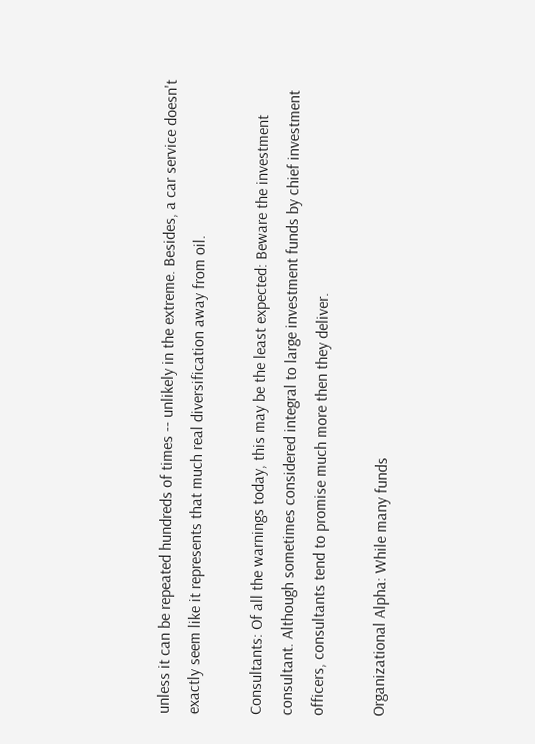unless it can be repeated hundreds of times -- unlikely in the extreme. Besides, a car service doesn't exactly seem like it represents that much real diversification away from oil.

Consultants: Of all the warnings today, this may be the least expected: Beware the investment consultant. Although sometimes considered integral to large investment funds by chief investment officers, consultants tend to promise much more then they deliver.

Organizational Alpha: While many funds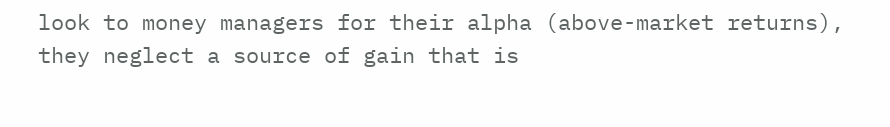look to money managers for their alpha (above-market returns), they neglect a source of gain that is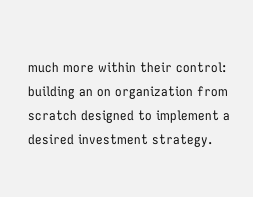much more within their control: building an on organization from scratch designed to implement a desired investment strategy.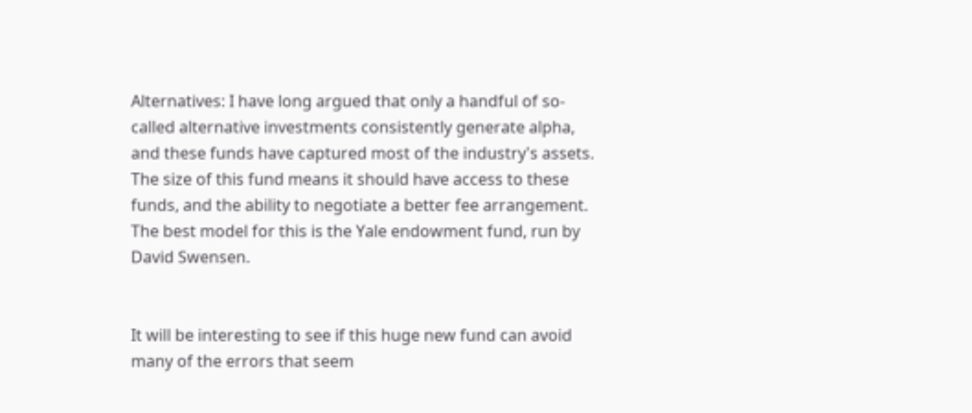Alternatives: I have long argued that only a handful of so-called alternative investments consistently generate alpha, and these funds have captured most of the industry's assets. The size of this fund means it should have access to these funds, and the ability to negotiate a better fee arrangement. The best model for this is the Yale endowment fund, run by David Swensen.


It will be interesting to see if this huge new fund can avoid many of the errors that seem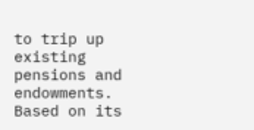to trip up existing pensions and endowments. Based on its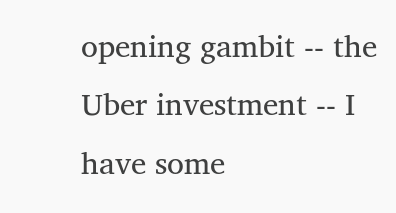opening gambit -- the Uber investment -- I have some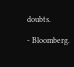doubts.

- Bloomberg.